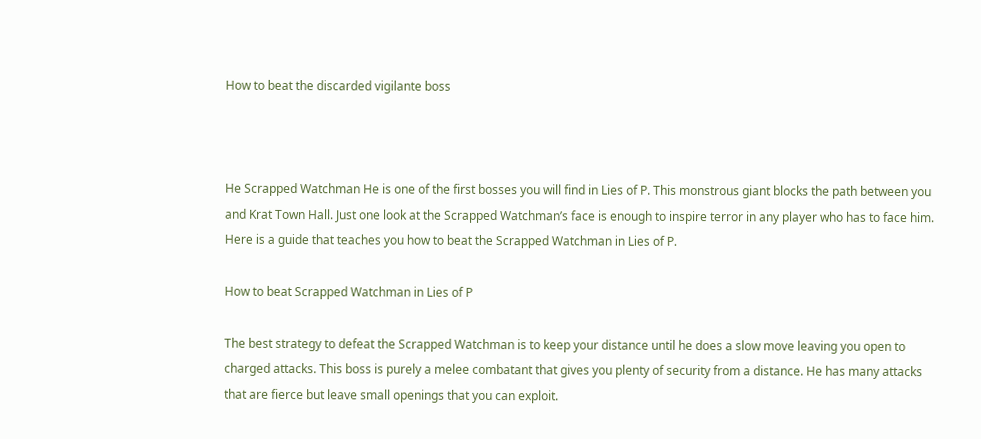How to beat the discarded vigilante boss



He Scrapped Watchman He is one of the first bosses you will find in Lies of P. This monstrous giant blocks the path between you and Krat Town Hall. Just one look at the Scrapped Watchman’s face is enough to inspire terror in any player who has to face him. Here is a guide that teaches you how to beat the Scrapped Watchman in Lies of P.

How to beat Scrapped Watchman in Lies of P

The best strategy to defeat the Scrapped Watchman is to keep your distance until he does a slow move leaving you open to charged attacks. This boss is purely a melee combatant that gives you plenty of security from a distance. He has many attacks that are fierce but leave small openings that you can exploit.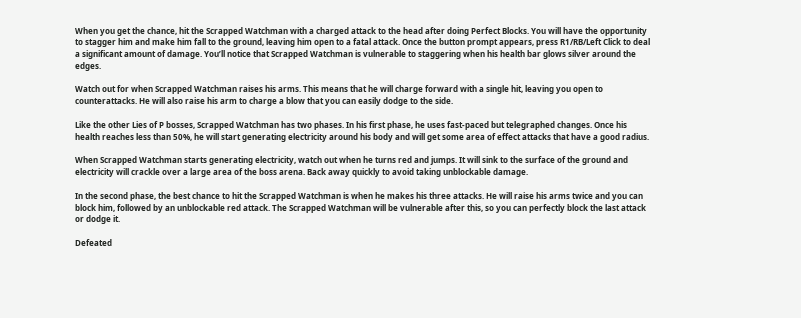When you get the chance, hit the Scrapped Watchman with a charged attack to the head after doing Perfect Blocks. You will have the opportunity to stagger him and make him fall to the ground, leaving him open to a fatal attack. Once the button prompt appears, press R1/RB/Left Click to deal a significant amount of damage. You’ll notice that Scrapped Watchman is vulnerable to staggering when his health bar glows silver around the edges.

Watch out for when Scrapped Watchman raises his arms. This means that he will charge forward with a single hit, leaving you open to counterattacks. He will also raise his arm to charge a blow that you can easily dodge to the side.

Like the other Lies of P bosses, Scrapped Watchman has two phases. In his first phase, he uses fast-paced but telegraphed changes. Once his health reaches less than 50%, he will start generating electricity around his body and will get some area of effect attacks that have a good radius.

When Scrapped Watchman starts generating electricity, watch out when he turns red and jumps. It will sink to the surface of the ground and electricity will crackle over a large area of the boss arena. Back away quickly to avoid taking unblockable damage.

In the second phase, the best chance to hit the Scrapped Watchman is when he makes his three attacks. He will raise his arms twice and you can block him, followed by an unblockable red attack. The Scrapped Watchman will be vulnerable after this, so you can perfectly block the last attack or dodge it.

Defeated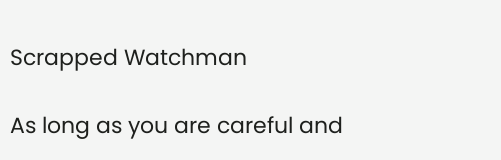Scrapped Watchman

As long as you are careful and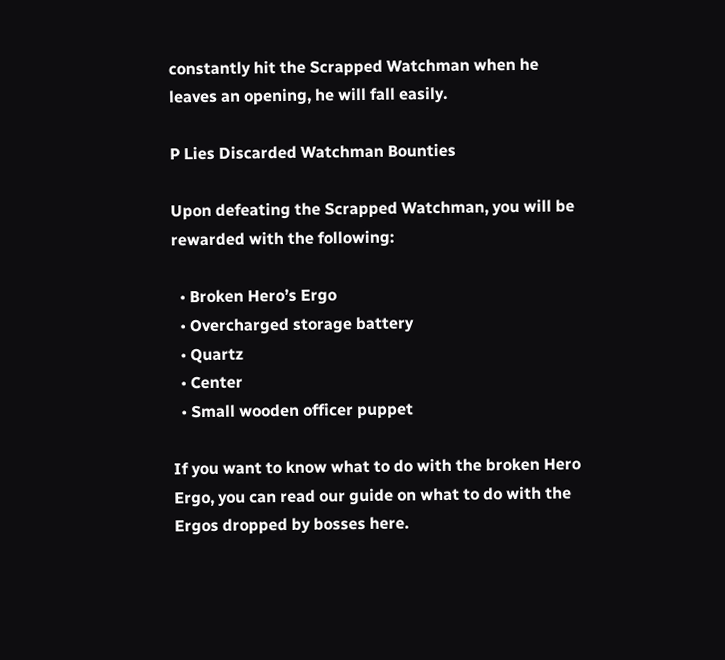constantly hit the Scrapped Watchman when he leaves an opening, he will fall easily.

P Lies Discarded Watchman Bounties

Upon defeating the Scrapped Watchman, you will be rewarded with the following:

  • Broken Hero’s Ergo
  • Overcharged storage battery
  • Quartz
  • Center
  • Small wooden officer puppet

If you want to know what to do with the broken Hero Ergo, you can read our guide on what to do with the Ergos dropped by bosses here.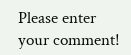Please enter your comment!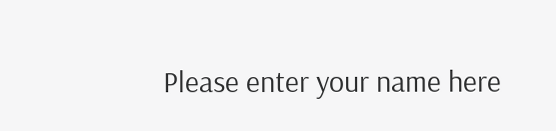Please enter your name here